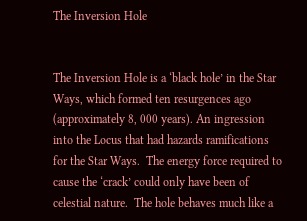The Inversion Hole


The Inversion Hole is a ‘black hole’ in the Star Ways, which formed ten resurgences ago (approximately 8, 000 years). An ingression into the Locus that had hazards ramifications for the Star Ways.  The energy force required to cause the ‘crack’ could only have been of celestial nature.  The hole behaves much like a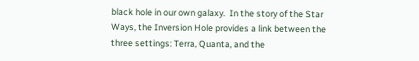black hole in our own galaxy.  In the story of the Star Ways, the Inversion Hole provides a link between the three settings: Terra, Quanta, and the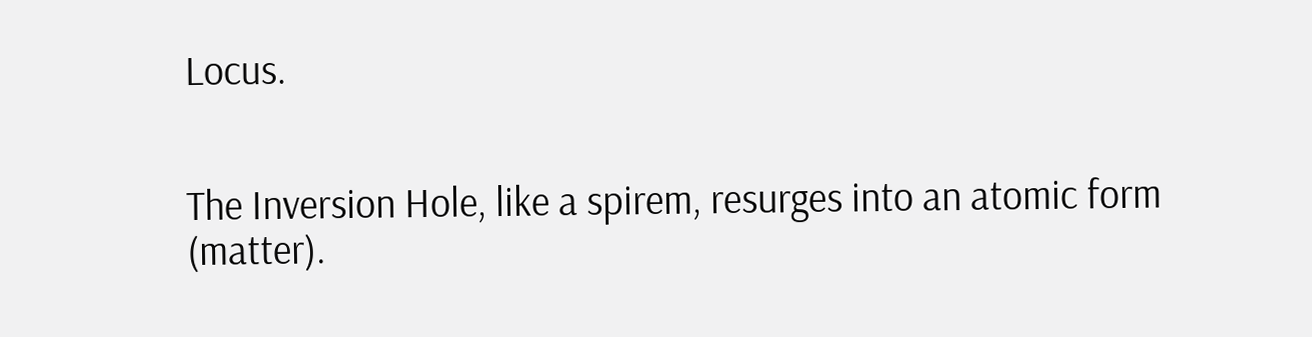Locus.


The Inversion Hole, like a spirem, resurges into an atomic form (matter).